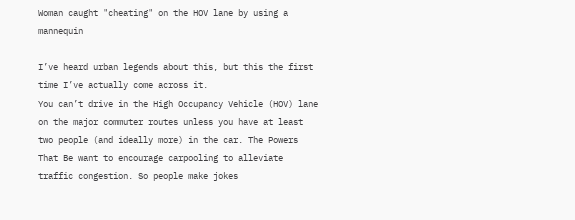Woman caught "cheating" on the HOV lane by using a mannequin

I’ve heard urban legends about this, but this the first time I’ve actually come across it.
You can’t drive in the High Occupancy Vehicle (HOV) lane on the major commuter routes unless you have at least two people (and ideally more) in the car. The Powers That Be want to encourage carpooling to alleviate traffic congestion. So people make jokes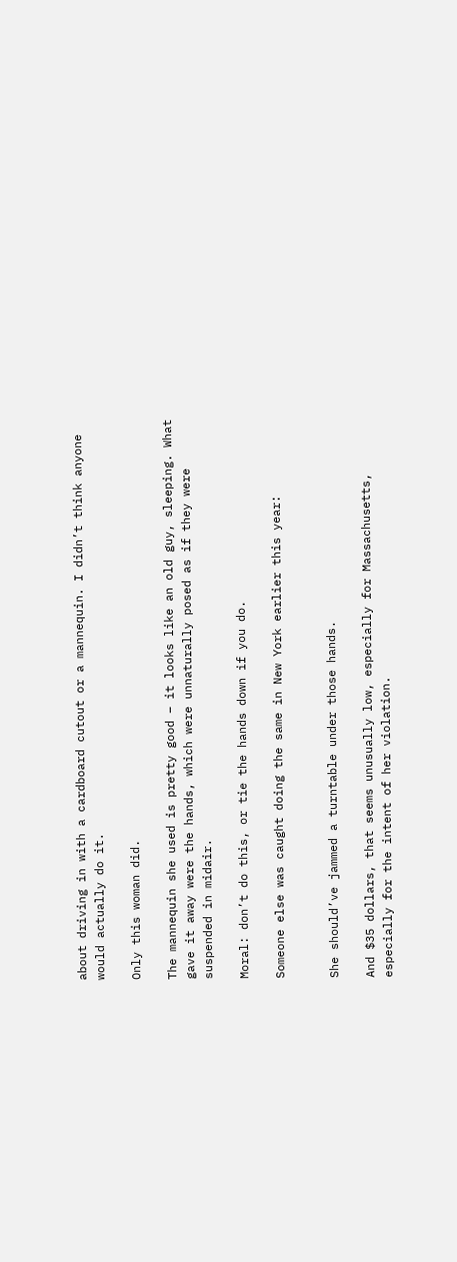about driving in with a cardboard cutout or a mannequin. I didn’t think anyone would actually do it.

Only this woman did.

The mannequin she used is pretty good – it looks like an old guy, sleeping. What gave it away were the hands, which were unnaturally posed as if they were suspended in midair.

Moral: don’t do this, or tie the hands down if you do.

Someone else was caught doing the same in New York earlier this year:


She should’ve jammed a turntable under those hands.

And $35 dollars, that seems unusually low, especially for Massachusetts, especially for the intent of her violation.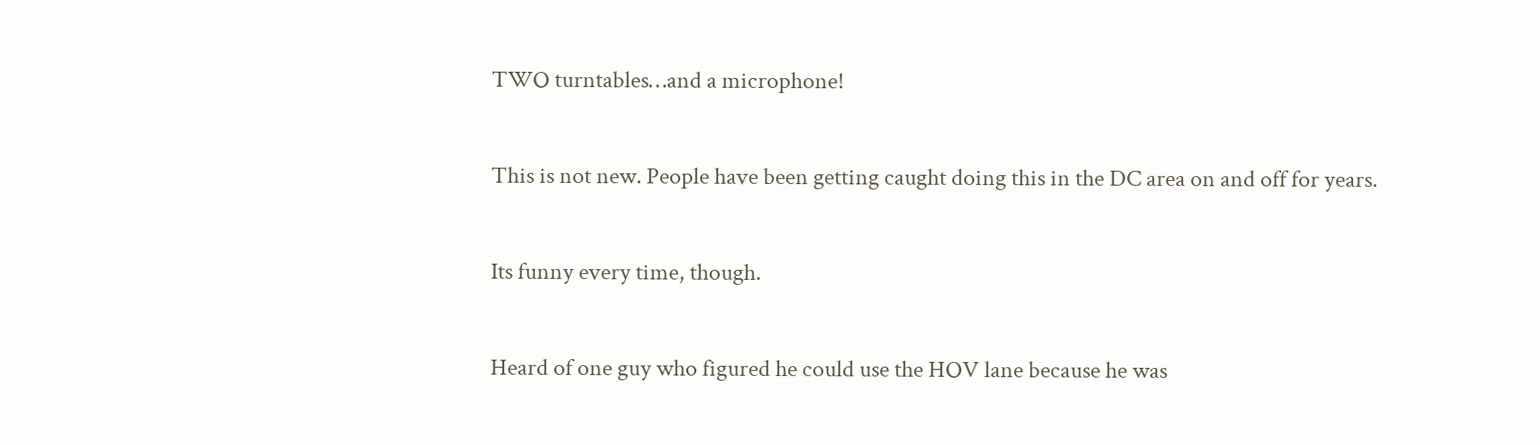TWO turntables…and a microphone!

This is not new. People have been getting caught doing this in the DC area on and off for years.

Its funny every time, though.

Heard of one guy who figured he could use the HOV lane because he was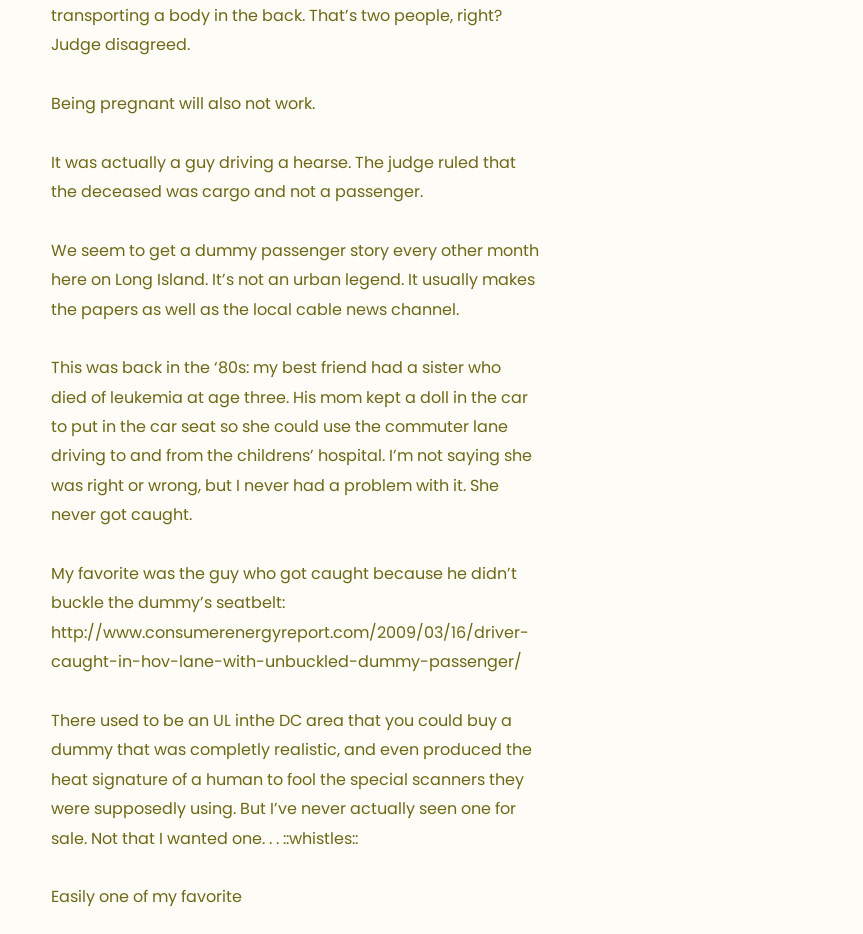transporting a body in the back. That’s two people, right? Judge disagreed.

Being pregnant will also not work.

It was actually a guy driving a hearse. The judge ruled that the deceased was cargo and not a passenger.

We seem to get a dummy passenger story every other month here on Long Island. It’s not an urban legend. It usually makes the papers as well as the local cable news channel.

This was back in the ‘80s: my best friend had a sister who died of leukemia at age three. His mom kept a doll in the car to put in the car seat so she could use the commuter lane driving to and from the childrens’ hospital. I’m not saying she was right or wrong, but I never had a problem with it. She never got caught.

My favorite was the guy who got caught because he didn’t buckle the dummy’s seatbelt: http://www.consumerenergyreport.com/2009/03/16/driver-caught-in-hov-lane-with-unbuckled-dummy-passenger/

There used to be an UL inthe DC area that you could buy a dummy that was completly realistic, and even produced the heat signature of a human to fool the special scanners they were supposedly using. But I’ve never actually seen one for sale. Not that I wanted one. . . ::whistles::

Easily one of my favorite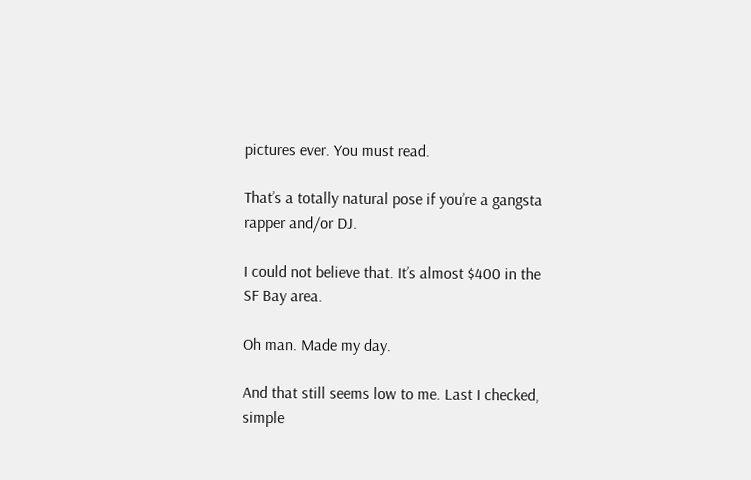pictures ever. You must read.

That’s a totally natural pose if you’re a gangsta rapper and/or DJ.

I could not believe that. It’s almost $400 in the SF Bay area.

Oh man. Made my day.

And that still seems low to me. Last I checked, simple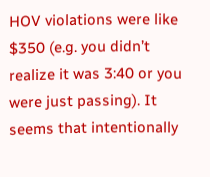HOV violations were like $350 (e.g. you didn’t realize it was 3:40 or you were just passing). It seems that intentionally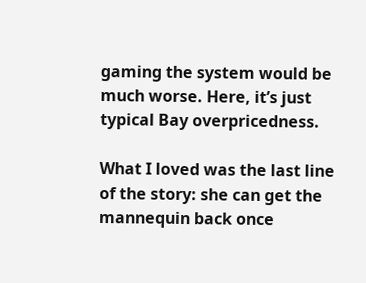gaming the system would be much worse. Here, it’s just typical Bay overpricedness.

What I loved was the last line of the story: she can get the mannequin back once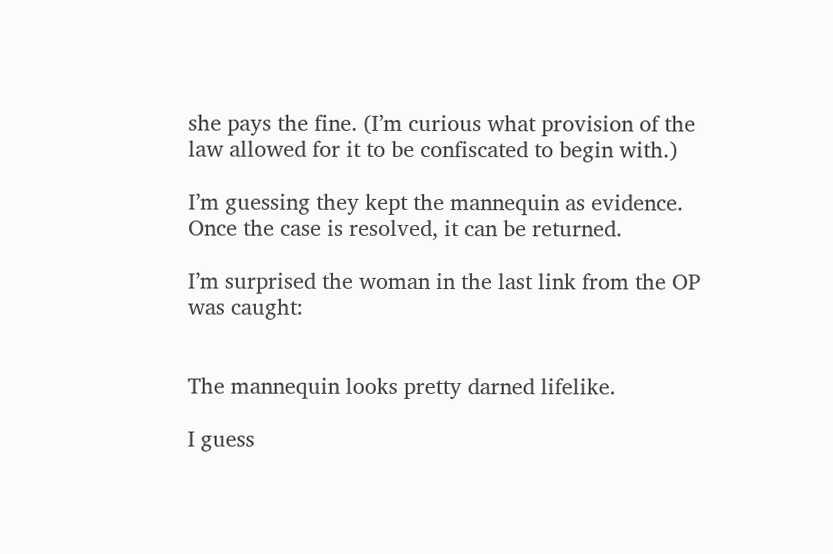she pays the fine. (I’m curious what provision of the law allowed for it to be confiscated to begin with.)

I’m guessing they kept the mannequin as evidence. Once the case is resolved, it can be returned.

I’m surprised the woman in the last link from the OP was caught:


The mannequin looks pretty darned lifelike.

I guess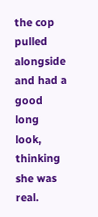the cop pulled alongside and had a good long look, thinking she was real.